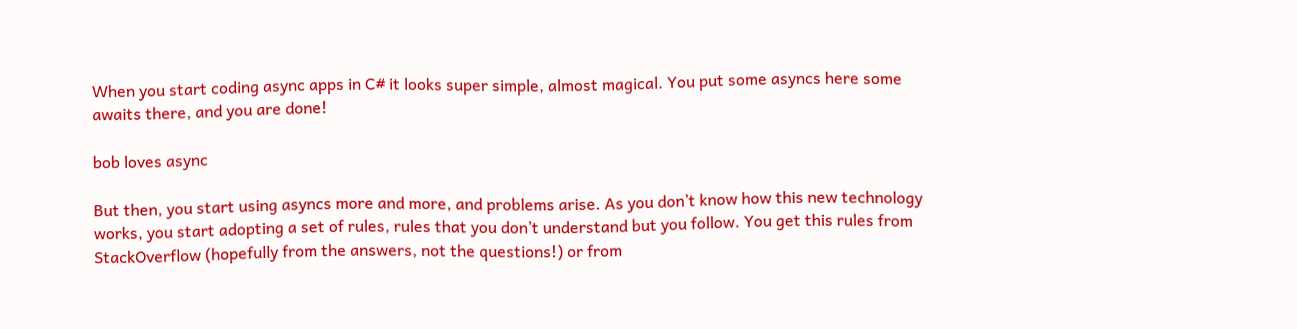When you start coding async apps in C# it looks super simple, almost magical. You put some asyncs here some awaits there, and you are done!

bob loves async

But then, you start using asyncs more and more, and problems arise. As you don’t know how this new technology works, you start adopting a set of rules, rules that you don’t understand but you follow. You get this rules from StackOverflow (hopefully from the answers, not the questions!) or from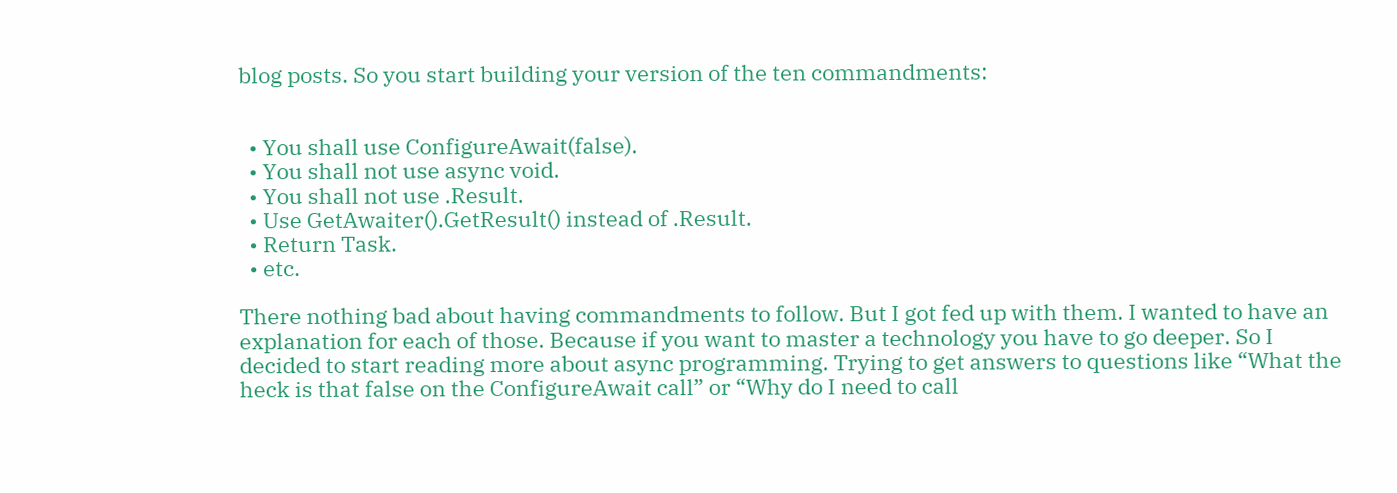blog posts. So you start building your version of the ten commandments:


  • You shall use ConfigureAwait(false).
  • You shall not use async void.
  • You shall not use .Result.
  • Use GetAwaiter().GetResult() instead of .Result.
  • Return Task.
  • etc.

There nothing bad about having commandments to follow. But I got fed up with them. I wanted to have an explanation for each of those. Because if you want to master a technology you have to go deeper. So I decided to start reading more about async programming. Trying to get answers to questions like “What the heck is that false on the ConfigureAwait call” or “Why do I need to call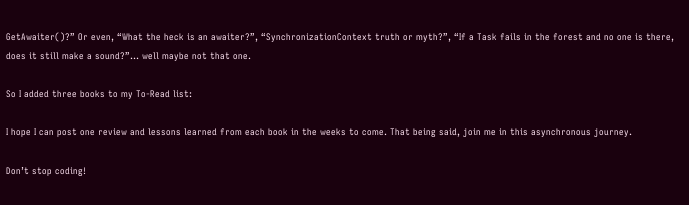GetAwaiter()?” Or even, “What the heck is an awaiter?”, “SynchronizationContext truth or myth?”, “If a Task fails in the forest and no one is there, does it still make a sound?”… well maybe not that one.

So I added three books to my To-Read list:

I hope I can post one review and lessons learned from each book in the weeks to come. That being said, join me in this asynchronous journey.

Don’t stop coding!